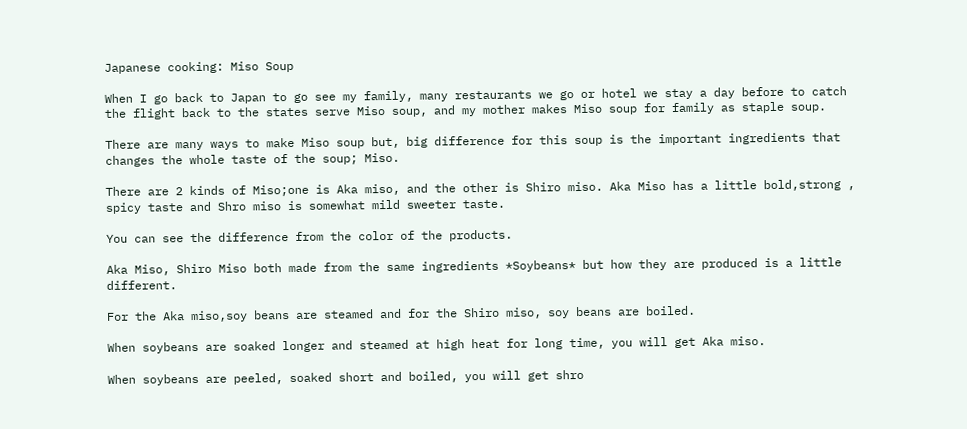Japanese cooking: Miso Soup

When I go back to Japan to go see my family, many restaurants we go or hotel we stay a day before to catch the flight back to the states serve Miso soup, and my mother makes Miso soup for family as staple soup.

There are many ways to make Miso soup but, big difference for this soup is the important ingredients that changes the whole taste of the soup; Miso.

There are 2 kinds of Miso;one is Aka miso, and the other is Shiro miso. Aka Miso has a little bold,strong , spicy taste and Shro miso is somewhat mild sweeter taste.

You can see the difference from the color of the products.

Aka Miso, Shiro Miso both made from the same ingredients *Soybeans* but how they are produced is a little different.

For the Aka miso,soy beans are steamed and for the Shiro miso, soy beans are boiled.

When soybeans are soaked longer and steamed at high heat for long time, you will get Aka miso.

When soybeans are peeled, soaked short and boiled, you will get shro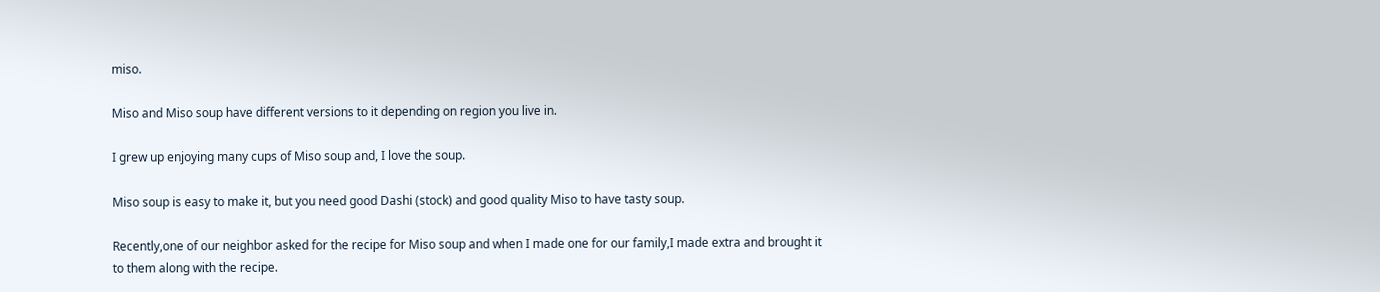miso.

Miso and Miso soup have different versions to it depending on region you live in.

I grew up enjoying many cups of Miso soup and, I love the soup.

Miso soup is easy to make it, but you need good Dashi (stock) and good quality Miso to have tasty soup.

Recently,one of our neighbor asked for the recipe for Miso soup and when I made one for our family,I made extra and brought it to them along with the recipe.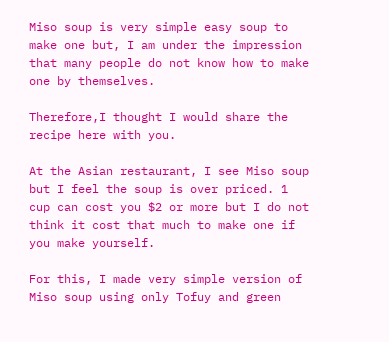Miso soup is very simple easy soup to make one but, I am under the impression that many people do not know how to make one by themselves.

Therefore,I thought I would share the recipe here with you.

At the Asian restaurant, I see Miso soup but I feel the soup is over priced. 1 cup can cost you $2 or more but I do not think it cost that much to make one if you make yourself.

For this, I made very simple version of Miso soup using only Tofuy and green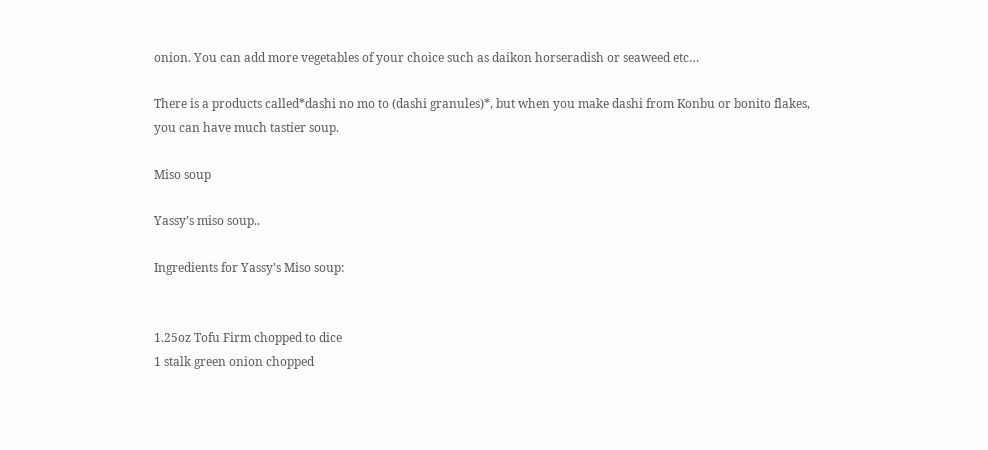onion. You can add more vegetables of your choice such as daikon horseradish or seaweed etc…

There is a products called*dashi no mo to (dashi granules)*, but when you make dashi from Konbu or bonito flakes, you can have much tastier soup.

Miso soup

Yassy’s miso soup..

Ingredients for Yassy’s Miso soup:


1.25oz Tofu Firm chopped to dice
1 stalk green onion chopped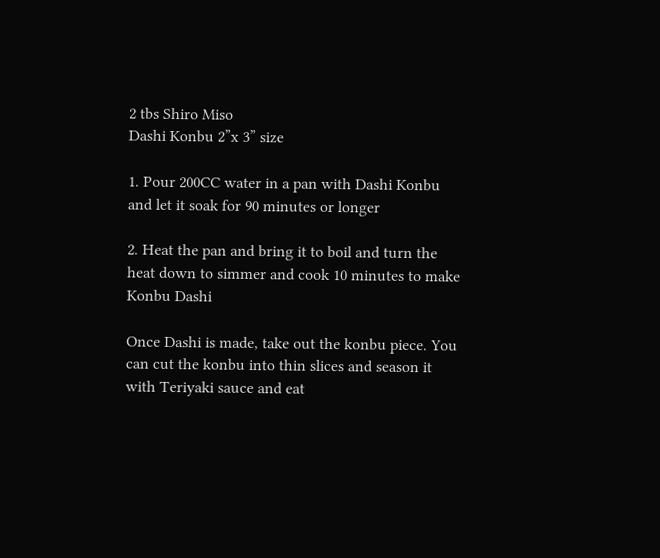2 tbs Shiro Miso
Dashi Konbu 2”x 3” size

1. Pour 200CC water in a pan with Dashi Konbu and let it soak for 90 minutes or longer

2. Heat the pan and bring it to boil and turn the heat down to simmer and cook 10 minutes to make Konbu Dashi

Once Dashi is made, take out the konbu piece. You can cut the konbu into thin slices and season it with Teriyaki sauce and eat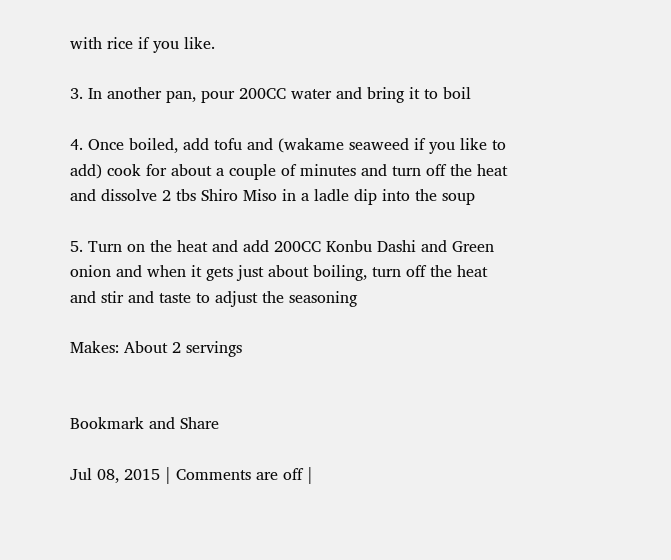with rice if you like.

3. In another pan, pour 200CC water and bring it to boil

4. Once boiled, add tofu and (wakame seaweed if you like to add) cook for about a couple of minutes and turn off the heat and dissolve 2 tbs Shiro Miso in a ladle dip into the soup

5. Turn on the heat and add 200CC Konbu Dashi and Green onion and when it gets just about boiling, turn off the heat and stir and taste to adjust the seasoning

Makes: About 2 servings


Bookmark and Share

Jul 08, 2015 | Comments are off |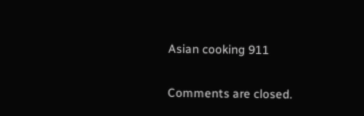Asian cooking 911

Comments are closed.